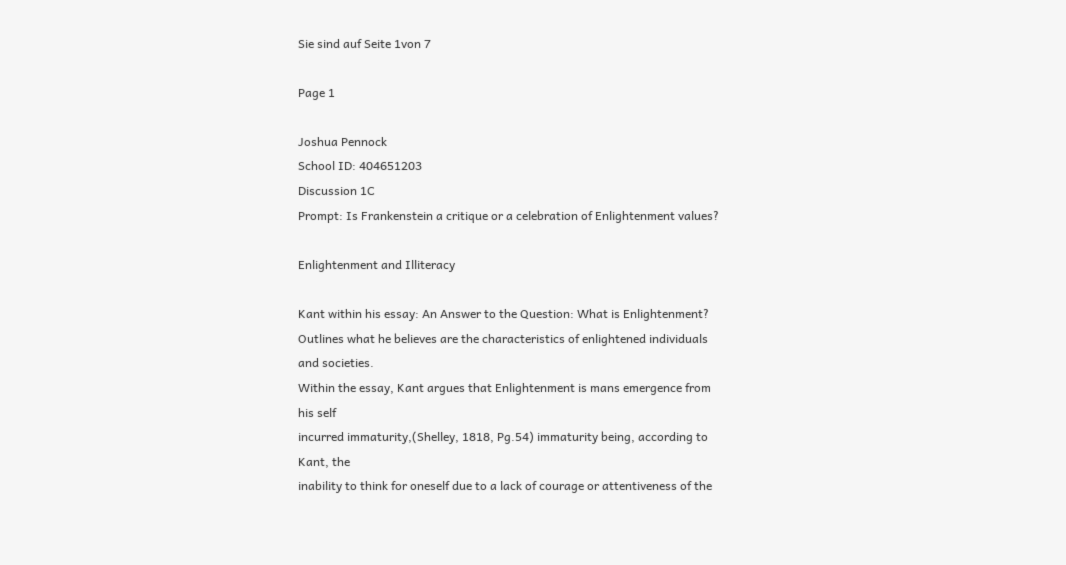Sie sind auf Seite 1von 7

Page 1

Joshua Pennock
School ID: 404651203
Discussion 1C
Prompt: Is Frankenstein a critique or a celebration of Enlightenment values?

Enlightenment and Illiteracy

Kant within his essay: An Answer to the Question: What is Enlightenment?
Outlines what he believes are the characteristics of enlightened individuals and societies.
Within the essay, Kant argues that Enlightenment is mans emergence from his self
incurred immaturity,(Shelley, 1818, Pg.54) immaturity being, according to Kant, the
inability to think for oneself due to a lack of courage or attentiveness of the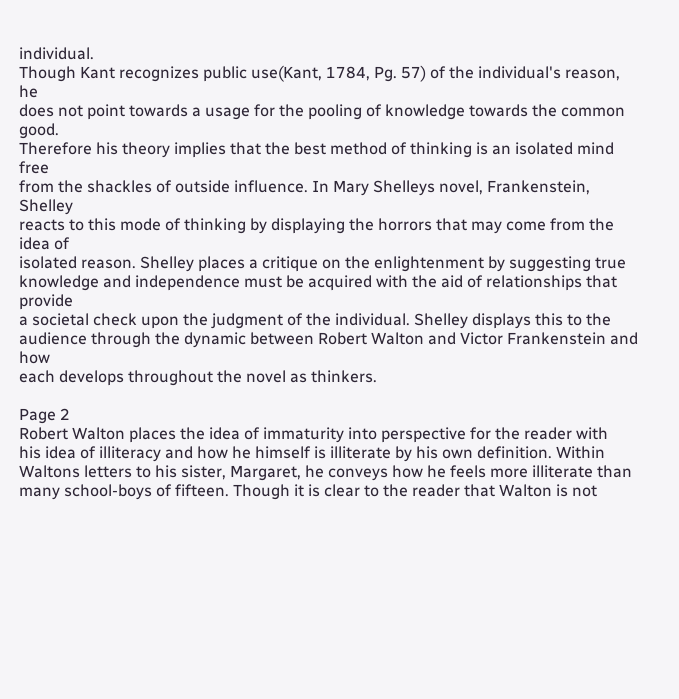individual.
Though Kant recognizes public use(Kant, 1784, Pg. 57) of the individual's reason, he
does not point towards a usage for the pooling of knowledge towards the common good.
Therefore his theory implies that the best method of thinking is an isolated mind free
from the shackles of outside influence. In Mary Shelleys novel, Frankenstein, Shelley
reacts to this mode of thinking by displaying the horrors that may come from the idea of
isolated reason. Shelley places a critique on the enlightenment by suggesting true
knowledge and independence must be acquired with the aid of relationships that provide
a societal check upon the judgment of the individual. Shelley displays this to the
audience through the dynamic between Robert Walton and Victor Frankenstein and how
each develops throughout the novel as thinkers.

Page 2
Robert Walton places the idea of immaturity into perspective for the reader with
his idea of illiteracy and how he himself is illiterate by his own definition. Within
Waltons letters to his sister, Margaret, he conveys how he feels more illiterate than
many school-boys of fifteen. Though it is clear to the reader that Walton is not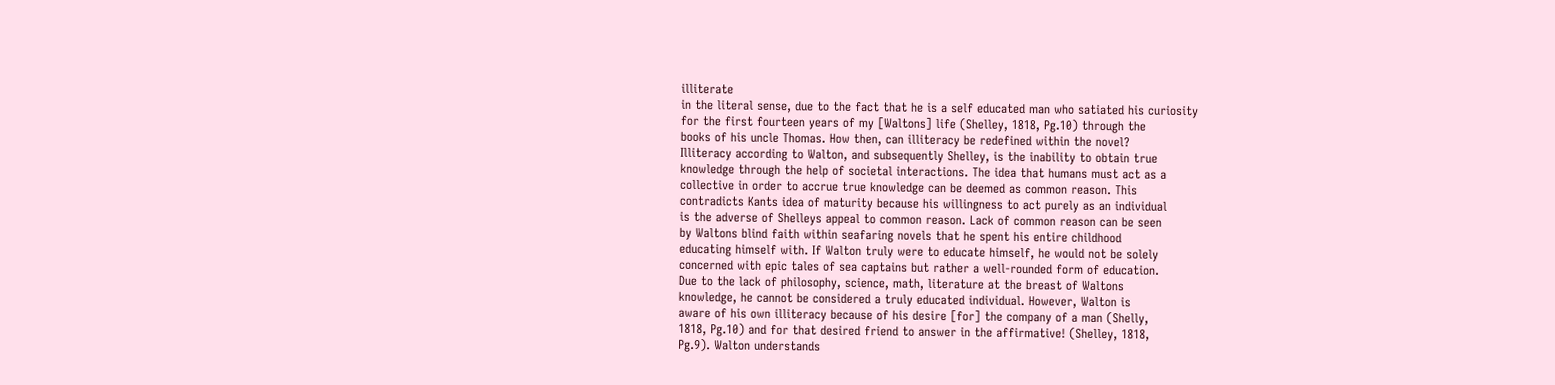illiterate
in the literal sense, due to the fact that he is a self educated man who satiated his curiosity
for the first fourteen years of my [Waltons] life (Shelley, 1818, Pg.10) through the
books of his uncle Thomas. How then, can illiteracy be redefined within the novel?
Illiteracy according to Walton, and subsequently Shelley, is the inability to obtain true
knowledge through the help of societal interactions. The idea that humans must act as a
collective in order to accrue true knowledge can be deemed as common reason. This
contradicts Kants idea of maturity because his willingness to act purely as an individual
is the adverse of Shelleys appeal to common reason. Lack of common reason can be seen
by Waltons blind faith within seafaring novels that he spent his entire childhood
educating himself with. If Walton truly were to educate himself, he would not be solely
concerned with epic tales of sea captains but rather a well-rounded form of education.
Due to the lack of philosophy, science, math, literature at the breast of Waltons
knowledge, he cannot be considered a truly educated individual. However, Walton is
aware of his own illiteracy because of his desire [for] the company of a man (Shelly,
1818, Pg.10) and for that desired friend to answer in the affirmative! (Shelley, 1818,
Pg.9). Walton understands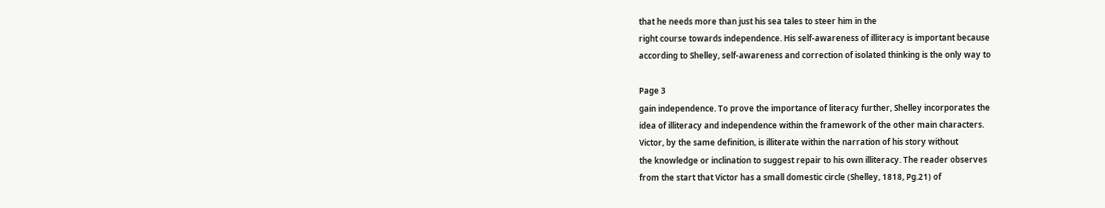that he needs more than just his sea tales to steer him in the
right course towards independence. His self-awareness of illiteracy is important because
according to Shelley, self-awareness and correction of isolated thinking is the only way to

Page 3
gain independence. To prove the importance of literacy further, Shelley incorporates the
idea of illiteracy and independence within the framework of the other main characters.
Victor, by the same definition, is illiterate within the narration of his story without
the knowledge or inclination to suggest repair to his own illiteracy. The reader observes
from the start that Victor has a small domestic circle (Shelley, 1818, Pg.21) of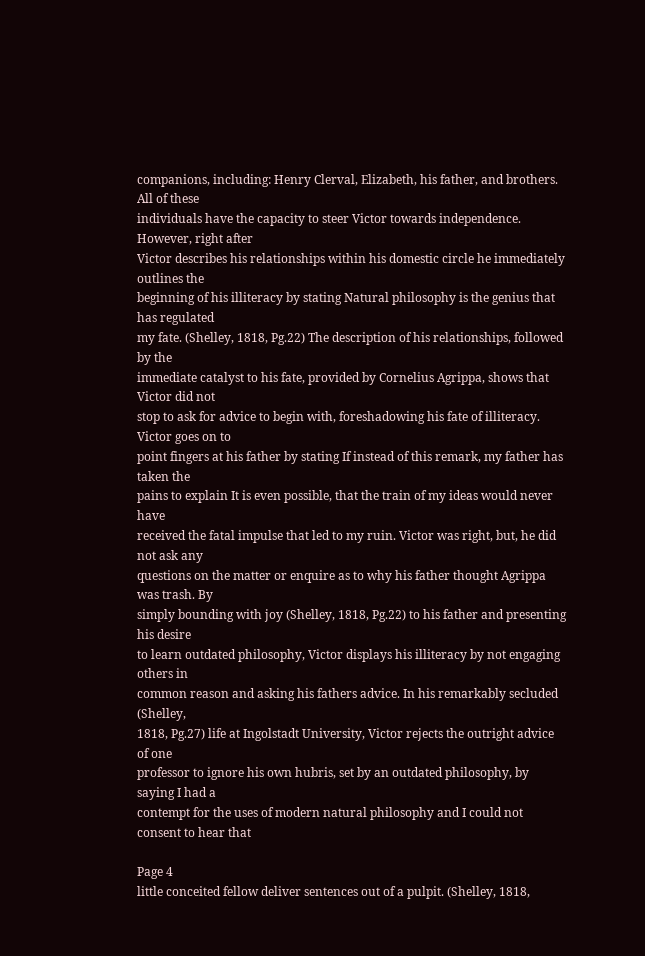companions, including: Henry Clerval, Elizabeth, his father, and brothers. All of these
individuals have the capacity to steer Victor towards independence. However, right after
Victor describes his relationships within his domestic circle he immediately outlines the
beginning of his illiteracy by stating Natural philosophy is the genius that has regulated
my fate. (Shelley, 1818, Pg.22) The description of his relationships, followed by the
immediate catalyst to his fate, provided by Cornelius Agrippa, shows that Victor did not
stop to ask for advice to begin with, foreshadowing his fate of illiteracy. Victor goes on to
point fingers at his father by stating If instead of this remark, my father has taken the
pains to explain It is even possible, that the train of my ideas would never have
received the fatal impulse that led to my ruin. Victor was right, but, he did not ask any
questions on the matter or enquire as to why his father thought Agrippa was trash. By
simply bounding with joy (Shelley, 1818, Pg.22) to his father and presenting his desire
to learn outdated philosophy, Victor displays his illiteracy by not engaging others in
common reason and asking his fathers advice. In his remarkably secluded (Shelley,
1818, Pg.27) life at Ingolstadt University, Victor rejects the outright advice of one
professor to ignore his own hubris, set by an outdated philosophy, by saying I had a
contempt for the uses of modern natural philosophy and I could not consent to hear that

Page 4
little conceited fellow deliver sentences out of a pulpit. (Shelley, 1818,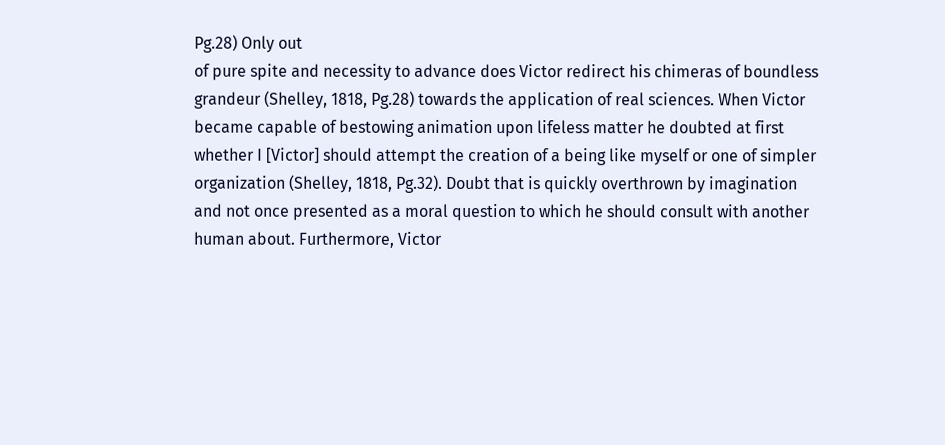Pg.28) Only out
of pure spite and necessity to advance does Victor redirect his chimeras of boundless
grandeur (Shelley, 1818, Pg.28) towards the application of real sciences. When Victor
became capable of bestowing animation upon lifeless matter he doubted at first
whether I [Victor] should attempt the creation of a being like myself or one of simpler
organization (Shelley, 1818, Pg.32). Doubt that is quickly overthrown by imagination
and not once presented as a moral question to which he should consult with another
human about. Furthermore, Victor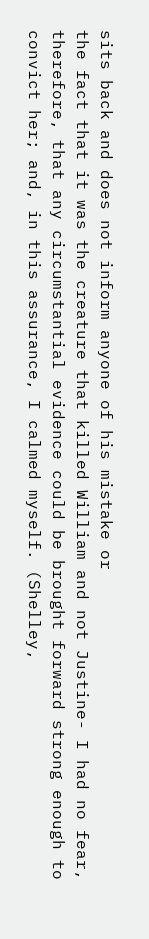sits back and does not inform anyone of his mistake or
the fact that it was the creature that killed William and not Justine- I had no fear,
therefore, that any circumstantial evidence could be brought forward strong enough to
convict her; and, in this assurance, I calmed myself. (Shelley,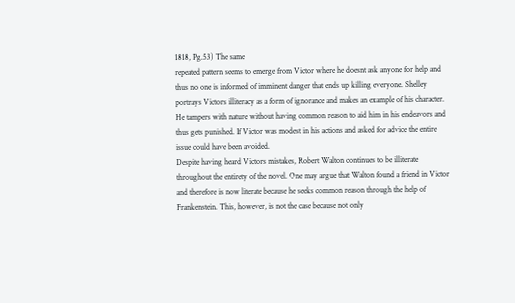1818, Pg.53) The same
repeated pattern seems to emerge from Victor where he doesnt ask anyone for help and
thus no one is informed of imminent danger that ends up killing everyone. Shelley
portrays Victors illiteracy as a form of ignorance and makes an example of his character.
He tampers with nature without having common reason to aid him in his endeavors and
thus gets punished. If Victor was modest in his actions and asked for advice the entire
issue could have been avoided.
Despite having heard Victors mistakes, Robert Walton continues to be illiterate
throughout the entirety of the novel. One may argue that Walton found a friend in Victor
and therefore is now literate because he seeks common reason through the help of
Frankenstein. This, however, is not the case because not only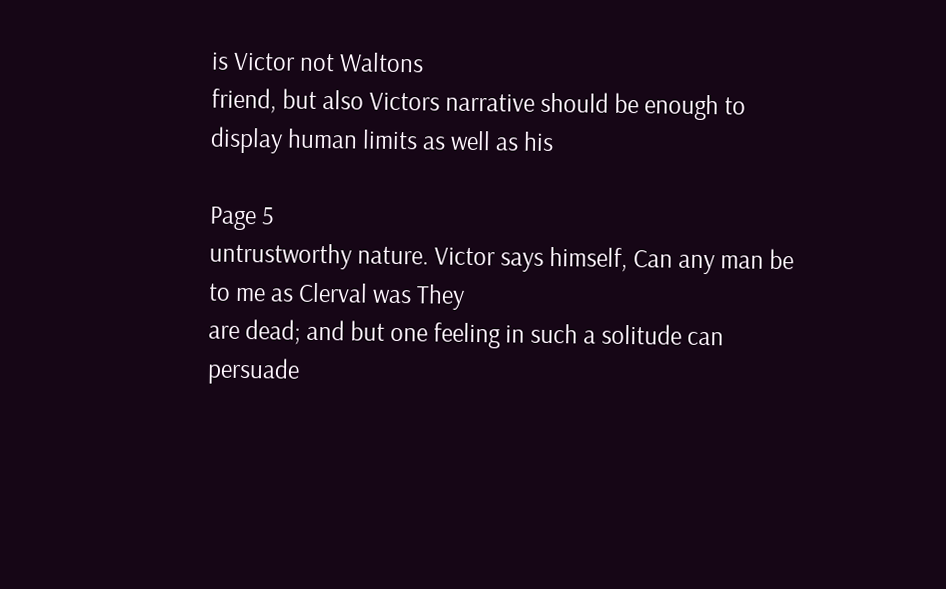is Victor not Waltons
friend, but also Victors narrative should be enough to display human limits as well as his

Page 5
untrustworthy nature. Victor says himself, Can any man be to me as Clerval was They
are dead; and but one feeling in such a solitude can persuade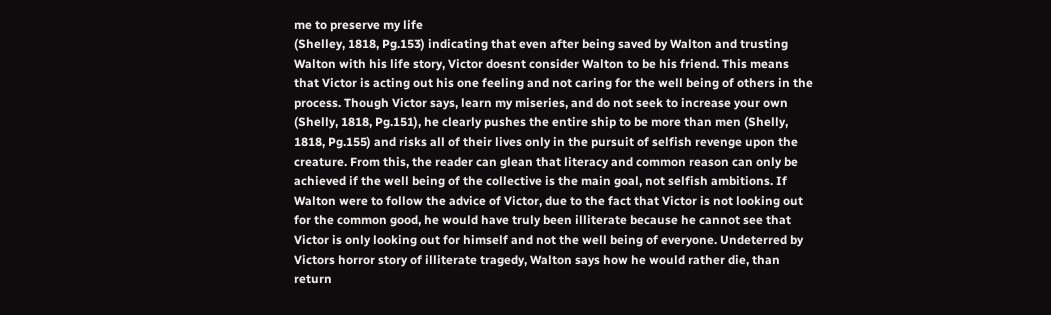me to preserve my life
(Shelley, 1818, Pg.153) indicating that even after being saved by Walton and trusting
Walton with his life story, Victor doesnt consider Walton to be his friend. This means
that Victor is acting out his one feeling and not caring for the well being of others in the
process. Though Victor says, learn my miseries, and do not seek to increase your own
(Shelly, 1818, Pg.151), he clearly pushes the entire ship to be more than men (Shelly,
1818, Pg.155) and risks all of their lives only in the pursuit of selfish revenge upon the
creature. From this, the reader can glean that literacy and common reason can only be
achieved if the well being of the collective is the main goal, not selfish ambitions. If
Walton were to follow the advice of Victor, due to the fact that Victor is not looking out
for the common good, he would have truly been illiterate because he cannot see that
Victor is only looking out for himself and not the well being of everyone. Undeterred by
Victors horror story of illiterate tragedy, Walton says how he would rather die, than
return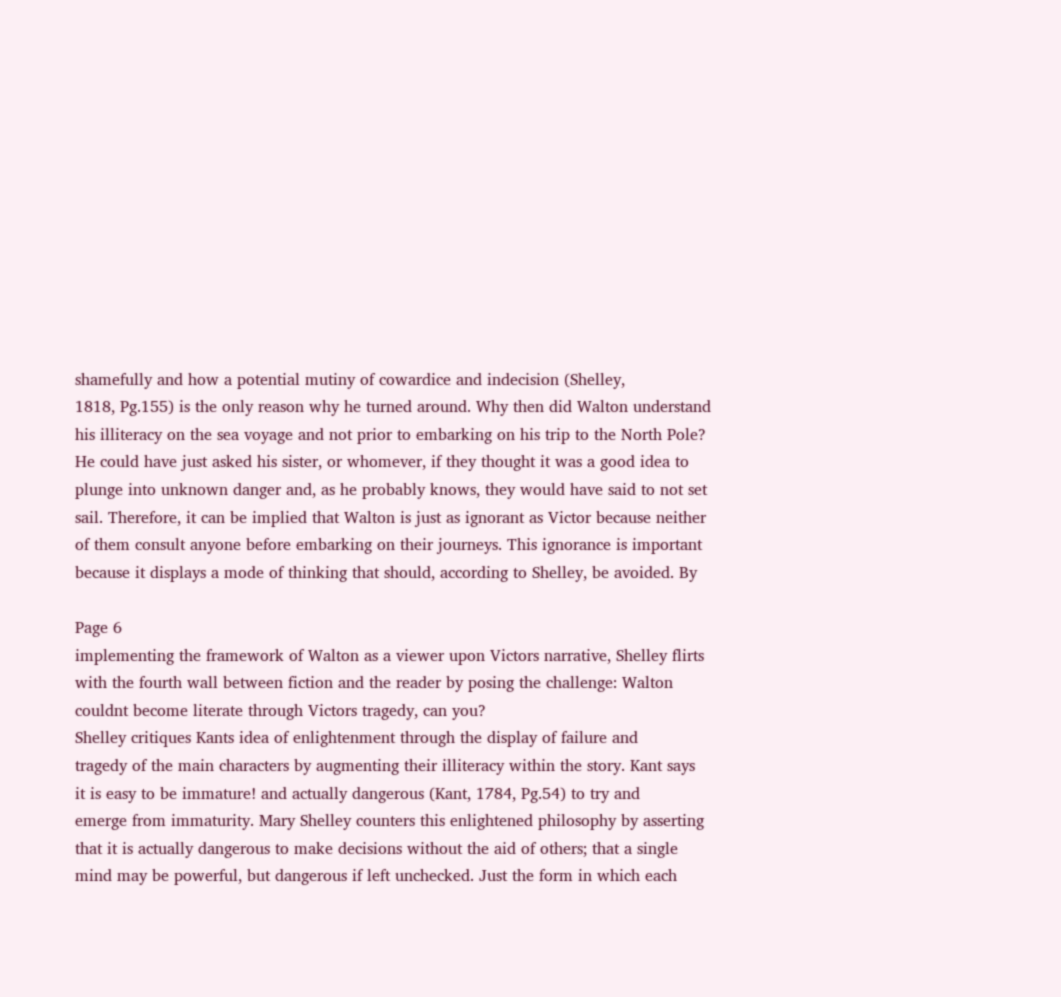shamefully and how a potential mutiny of cowardice and indecision (Shelley,
1818, Pg.155) is the only reason why he turned around. Why then did Walton understand
his illiteracy on the sea voyage and not prior to embarking on his trip to the North Pole?
He could have just asked his sister, or whomever, if they thought it was a good idea to
plunge into unknown danger and, as he probably knows, they would have said to not set
sail. Therefore, it can be implied that Walton is just as ignorant as Victor because neither
of them consult anyone before embarking on their journeys. This ignorance is important
because it displays a mode of thinking that should, according to Shelley, be avoided. By

Page 6
implementing the framework of Walton as a viewer upon Victors narrative, Shelley flirts
with the fourth wall between fiction and the reader by posing the challenge: Walton
couldnt become literate through Victors tragedy, can you?
Shelley critiques Kants idea of enlightenment through the display of failure and
tragedy of the main characters by augmenting their illiteracy within the story. Kant says
it is easy to be immature! and actually dangerous (Kant, 1784, Pg.54) to try and
emerge from immaturity. Mary Shelley counters this enlightened philosophy by asserting
that it is actually dangerous to make decisions without the aid of others; that a single
mind may be powerful, but dangerous if left unchecked. Just the form in which each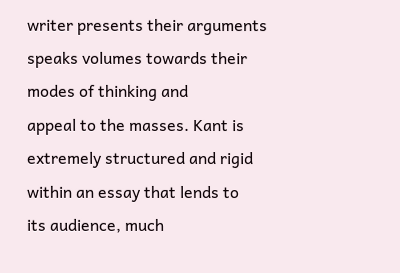writer presents their arguments speaks volumes towards their modes of thinking and
appeal to the masses. Kant is extremely structured and rigid within an essay that lends to
its audience, much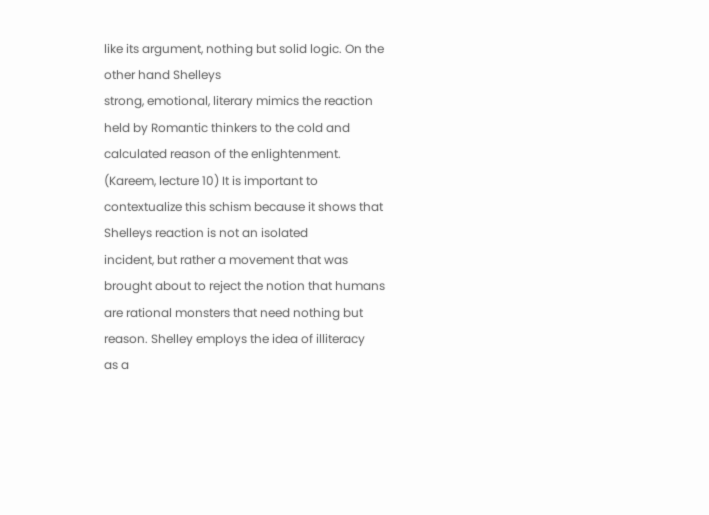like its argument, nothing but solid logic. On the other hand Shelleys
strong, emotional, literary mimics the reaction held by Romantic thinkers to the cold and
calculated reason of the enlightenment. (Kareem, lecture 10) It is important to
contextualize this schism because it shows that Shelleys reaction is not an isolated
incident, but rather a movement that was brought about to reject the notion that humans
are rational monsters that need nothing but reason. Shelley employs the idea of illiteracy
as a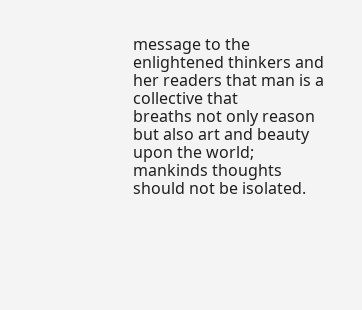message to the enlightened thinkers and her readers that man is a collective that
breaths not only reason but also art and beauty upon the world; mankinds thoughts
should not be isolated.